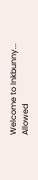Welcome to Inkbunny...
Allowed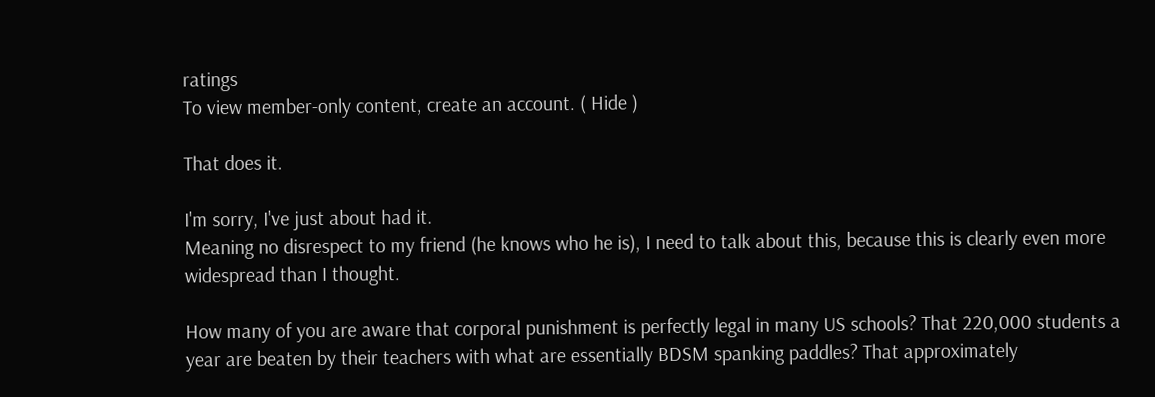ratings
To view member-only content, create an account. ( Hide )

That does it.

I'm sorry, I've just about had it.
Meaning no disrespect to my friend (he knows who he is), I need to talk about this, because this is clearly even more widespread than I thought.

How many of you are aware that corporal punishment is perfectly legal in many US schools? That 220,000 students a year are beaten by their teachers with what are essentially BDSM spanking paddles? That approximately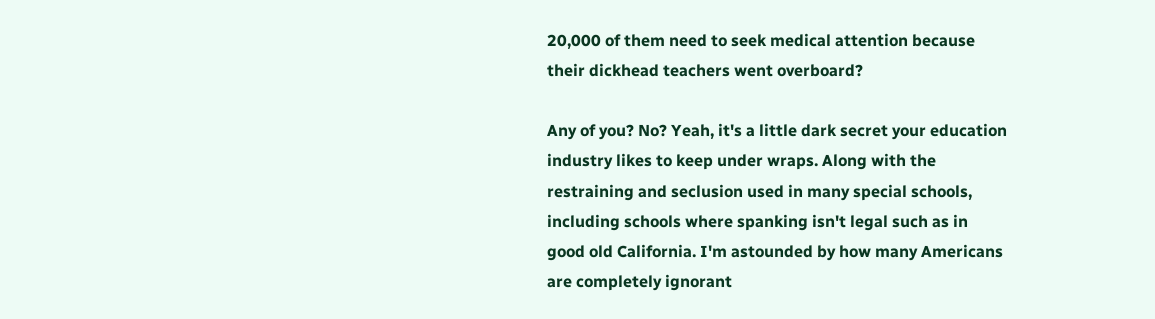20,000 of them need to seek medical attention because their dickhead teachers went overboard?

Any of you? No? Yeah, it's a little dark secret your education industry likes to keep under wraps. Along with the restraining and seclusion used in many special schools, including schools where spanking isn't legal such as in good old California. I'm astounded by how many Americans are completely ignorant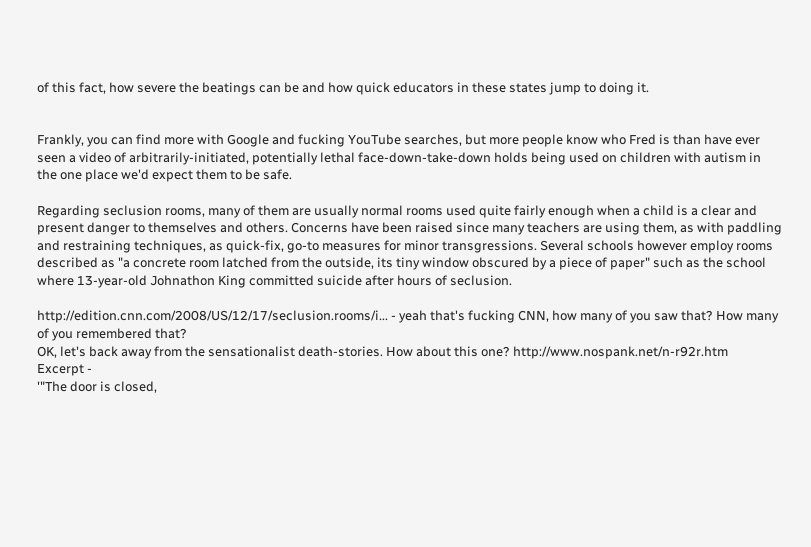of this fact, how severe the beatings can be and how quick educators in these states jump to doing it.


Frankly, you can find more with Google and fucking YouTube searches, but more people know who Fred is than have ever seen a video of arbitrarily-initiated, potentially lethal face-down-take-down holds being used on children with autism in the one place we'd expect them to be safe.

Regarding seclusion rooms, many of them are usually normal rooms used quite fairly enough when a child is a clear and present danger to themselves and others. Concerns have been raised since many teachers are using them, as with paddling and restraining techniques, as quick-fix, go-to measures for minor transgressions. Several schools however employ rooms described as "a concrete room latched from the outside, its tiny window obscured by a piece of paper" such as the school where 13-year-old Johnathon King committed suicide after hours of seclusion.

http://edition.cnn.com/2008/US/12/17/seclusion.rooms/i... - yeah that's fucking CNN, how many of you saw that? How many of you remembered that?
OK, let's back away from the sensationalist death-stories. How about this one? http://www.nospank.net/n-r92r.htm
Excerpt -
'"The door is closed,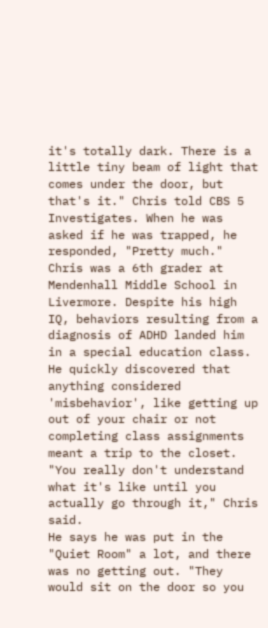it's totally dark. There is a little tiny beam of light that comes under the door, but that's it." Chris told CBS 5 Investigates. When he was asked if he was trapped, he responded, "Pretty much."
Chris was a 6th grader at Mendenhall Middle School in Livermore. Despite his high IQ, behaviors resulting from a diagnosis of ADHD landed him in a special education class. He quickly discovered that anything considered 'misbehavior', like getting up out of your chair or not completing class assignments meant a trip to the closet.
"You really don't understand what it's like until you actually go through it," Chris said.
He says he was put in the "Quiet Room" a lot, and there was no getting out. "They would sit on the door so you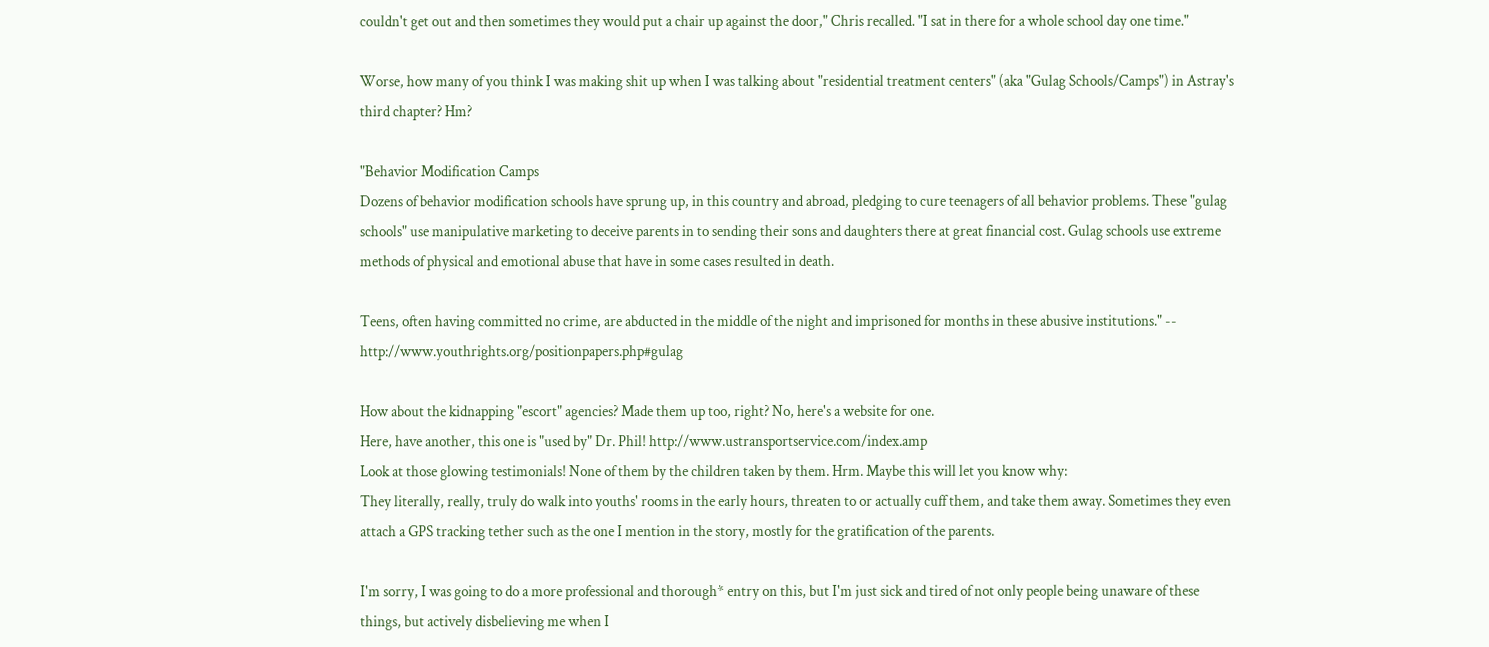couldn't get out and then sometimes they would put a chair up against the door," Chris recalled. "I sat in there for a whole school day one time."

Worse, how many of you think I was making shit up when I was talking about "residential treatment centers" (aka "Gulag Schools/Camps") in Astray's third chapter? Hm?

"Behavior Modification Camps
Dozens of behavior modification schools have sprung up, in this country and abroad, pledging to cure teenagers of all behavior problems. These "gulag schools" use manipulative marketing to deceive parents in to sending their sons and daughters there at great financial cost. Gulag schools use extreme methods of physical and emotional abuse that have in some cases resulted in death.

Teens, often having committed no crime, are abducted in the middle of the night and imprisoned for months in these abusive institutions." -- http://www.youthrights.org/positionpapers.php#gulag

How about the kidnapping "escort" agencies? Made them up too, right? No, here's a website for one.
Here, have another, this one is "used by" Dr. Phil! http://www.ustransportservice.com/index.amp
Look at those glowing testimonials! None of them by the children taken by them. Hrm. Maybe this will let you know why:
They literally, really, truly do walk into youths' rooms in the early hours, threaten to or actually cuff them, and take them away. Sometimes they even attach a GPS tracking tether such as the one I mention in the story, mostly for the gratification of the parents.

I'm sorry, I was going to do a more professional and thorough* entry on this, but I'm just sick and tired of not only people being unaware of these things, but actively disbelieving me when I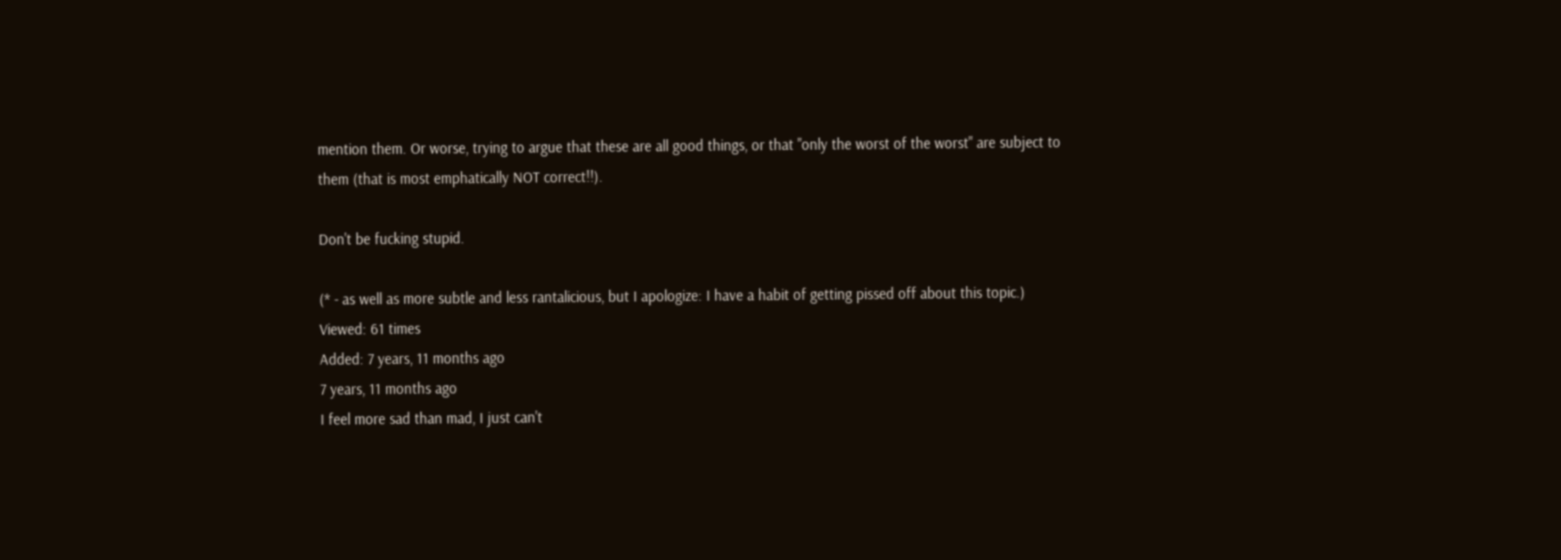mention them. Or worse, trying to argue that these are all good things, or that "only the worst of the worst" are subject to them (that is most emphatically NOT correct!!).

Don't be fucking stupid.

(* - as well as more subtle and less rantalicious, but I apologize: I have a habit of getting pissed off about this topic.)
Viewed: 61 times
Added: 7 years, 11 months ago
7 years, 11 months ago
I feel more sad than mad, I just can't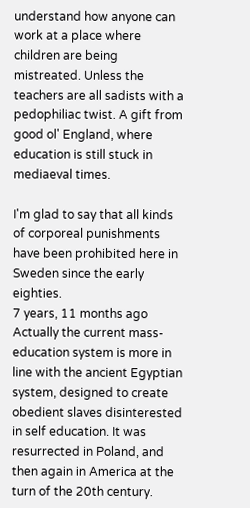understand how anyone can work at a place where children are being mistreated. Unless the teachers are all sadists with a pedophiliac twist. A gift from good ol' England, where education is still stuck in mediaeval times.

I'm glad to say that all kinds of corporeal punishments have been prohibited here in Sweden since the early eighties.
7 years, 11 months ago
Actually the current mass-education system is more in line with the ancient Egyptian system, designed to create obedient slaves disinterested in self education. It was resurrected in Poland, and then again in America at the turn of the 20th century.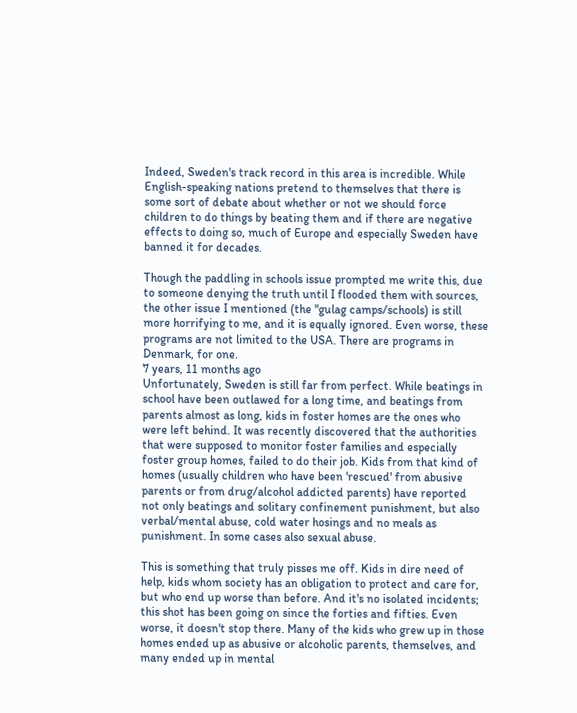Indeed, Sweden's track record in this area is incredible. While English-speaking nations pretend to themselves that there is some sort of debate about whether or not we should force children to do things by beating them and if there are negative effects to doing so, much of Europe and especially Sweden have banned it for decades.

Though the paddling in schools issue prompted me write this, due to someone denying the truth until I flooded them with sources, the other issue I mentioned (the "gulag camps/schools) is still more horrifying to me, and it is equally ignored. Even worse, these programs are not limited to the USA. There are programs in Denmark, for one.
7 years, 11 months ago
Unfortunately, Sweden is still far from perfect. While beatings in school have been outlawed for a long time, and beatings from parents almost as long, kids in foster homes are the ones who were left behind. It was recently discovered that the authorities that were supposed to monitor foster families and especially foster group homes, failed to do their job. Kids from that kind of homes (usually children who have been 'rescued' from abusive parents or from drug/alcohol addicted parents) have reported not only beatings and solitary confinement punishment, but also verbal/mental abuse, cold water hosings and no meals as punishment. In some cases also sexual abuse.

This is something that truly pisses me off. Kids in dire need of help, kids whom society has an obligation to protect and care for, but who end up worse than before. And it's no isolated incidents; this shot has been going on since the forties and fifties. Even worse, it doesn't stop there. Many of the kids who grew up in those homes ended up as abusive or alcoholic parents, themselves, and many ended up in mental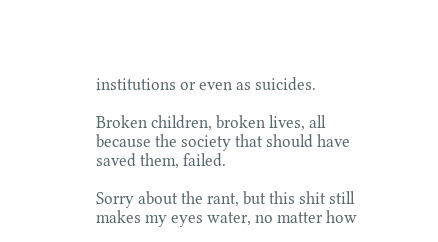institutions or even as suicides.

Broken children, broken lives, all because the society that should have saved them, failed.

Sorry about the rant, but this shit still makes my eyes water, no matter how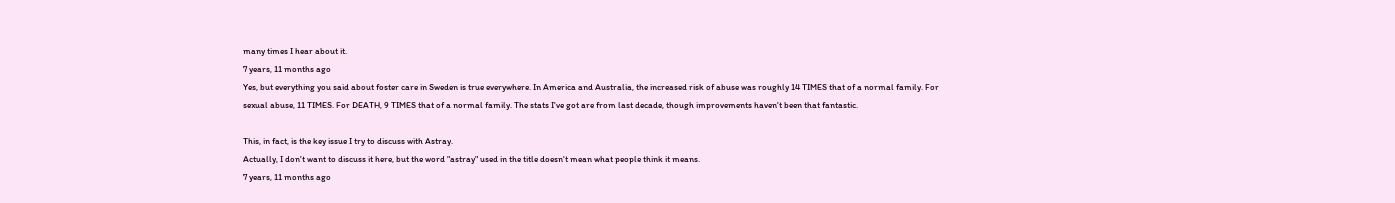many times I hear about it.
7 years, 11 months ago
Yes, but everything you said about foster care in Sweden is true everywhere. In America and Australia, the increased risk of abuse was roughly 14 TIMES that of a normal family. For sexual abuse, 11 TIMES. For DEATH, 9 TIMES that of a normal family. The stats I've got are from last decade, though improvements haven't been that fantastic.

This, in fact, is the key issue I try to discuss with Astray.
Actually, I don't want to discuss it here, but the word "astray" used in the title doesn't mean what people think it means.
7 years, 11 months ago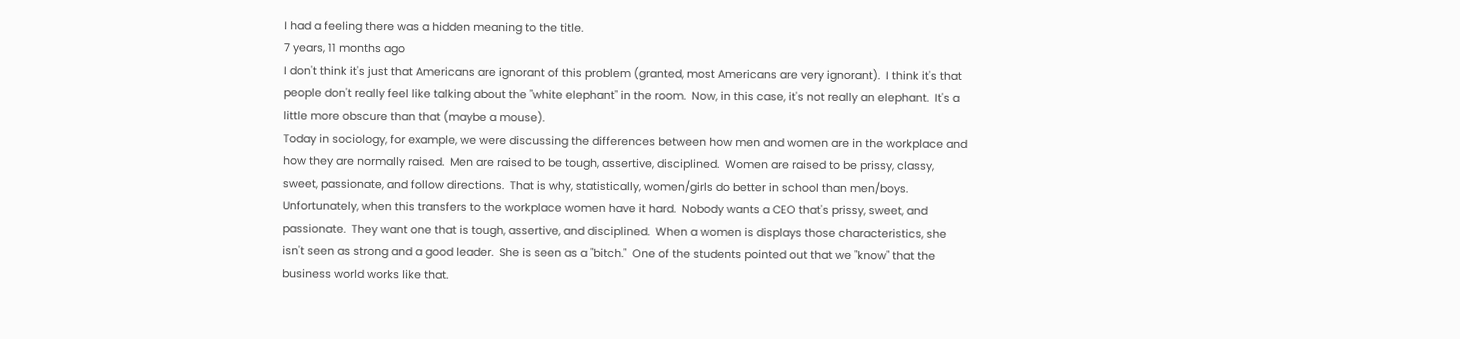I had a feeling there was a hidden meaning to the title.
7 years, 11 months ago
I don't think it's just that Americans are ignorant of this problem (granted, most Americans are very ignorant).  I think it's that people don't really feel like talking about the "white elephant" in the room.  Now, in this case, it's not really an elephant.  It's a little more obscure than that (maybe a mouse).
Today in sociology, for example, we were discussing the differences between how men and women are in the workplace and how they are normally raised.  Men are raised to be tough, assertive, disciplined.  Women are raised to be prissy, classy, sweet, passionate, and follow directions.  That is why, statistically, women/girls do better in school than men/boys.  Unfortunately, when this transfers to the workplace women have it hard.  Nobody wants a CEO that's prissy, sweet, and passionate.  They want one that is tough, assertive, and disciplined.  When a women is displays those characteristics, she isn't seen as strong and a good leader.  She is seen as a "bitch."  One of the students pointed out that we "know" that the business world works like that.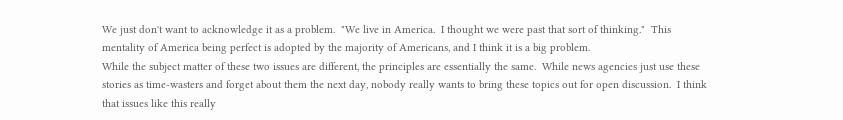We just don't want to acknowledge it as a problem.  "We live in America.  I thought we were past that sort of thinking."  This mentality of America being perfect is adopted by the majority of Americans, and I think it is a big problem.
While the subject matter of these two issues are different, the principles are essentially the same.  While news agencies just use these stories as time-wasters and forget about them the next day, nobody really wants to bring these topics out for open discussion.  I think that issues like this really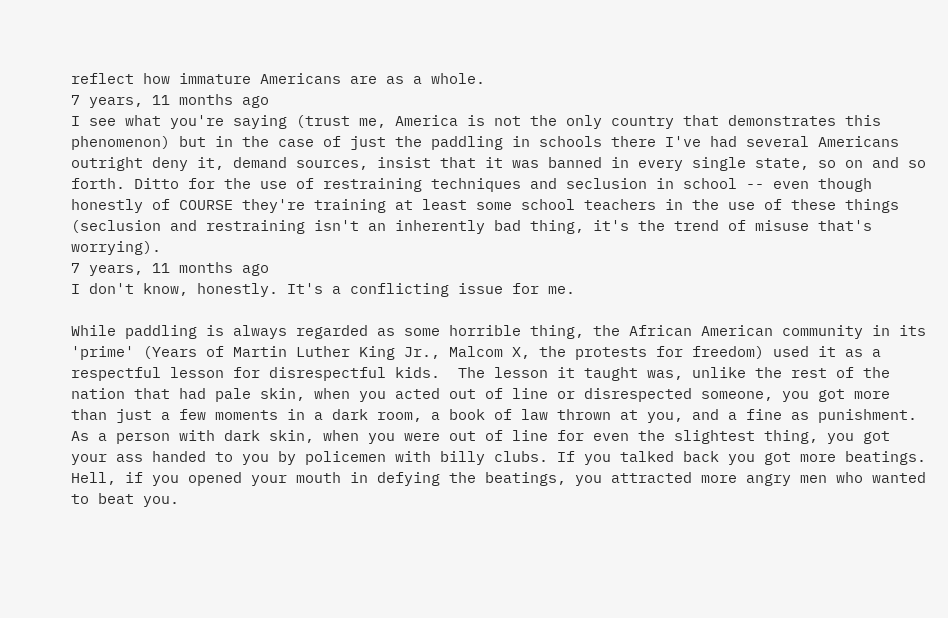reflect how immature Americans are as a whole.
7 years, 11 months ago
I see what you're saying (trust me, America is not the only country that demonstrates this phenomenon) but in the case of just the paddling in schools there I've had several Americans outright deny it, demand sources, insist that it was banned in every single state, so on and so forth. Ditto for the use of restraining techniques and seclusion in school -- even though honestly of COURSE they're training at least some school teachers in the use of these things (seclusion and restraining isn't an inherently bad thing, it's the trend of misuse that's worrying).
7 years, 11 months ago
I don't know, honestly. It's a conflicting issue for me.

While paddling is always regarded as some horrible thing, the African American community in its 'prime' (Years of Martin Luther King Jr., Malcom X, the protests for freedom) used it as a respectful lesson for disrespectful kids.  The lesson it taught was, unlike the rest of the nation that had pale skin, when you acted out of line or disrespected someone, you got more than just a few moments in a dark room, a book of law thrown at you, and a fine as punishment. As a person with dark skin, when you were out of line for even the slightest thing, you got your ass handed to you by policemen with billy clubs. If you talked back you got more beatings. Hell, if you opened your mouth in defying the beatings, you attracted more angry men who wanted to beat you.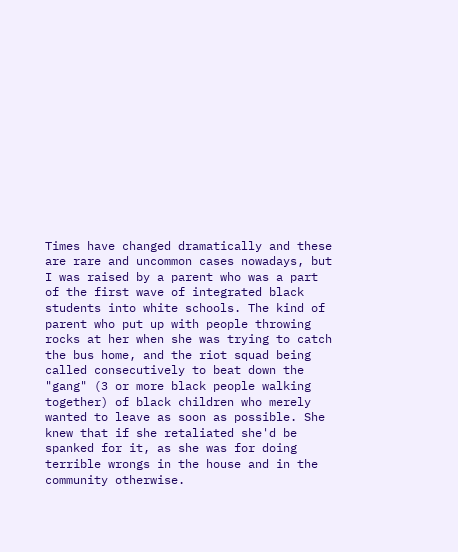Times have changed dramatically and these are rare and uncommon cases nowadays, but I was raised by a parent who was a part of the first wave of integrated black students into white schools. The kind of parent who put up with people throwing rocks at her when she was trying to catch the bus home, and the riot squad being called consecutively to beat down the "gang" (3 or more black people walking together) of black children who merely wanted to leave as soon as possible. She knew that if she retaliated she'd be spanked for it, as she was for doing terrible wrongs in the house and in the community otherwise.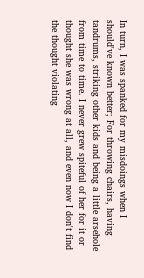In turn, I was spanked for my misdoings when I should've known better; For throwing chairs, having tandrums, striking other kids and being a little arsehole from time to time. I never grew spiteful of her for it or thought she was wrong at all, and even now I don't find the thought violating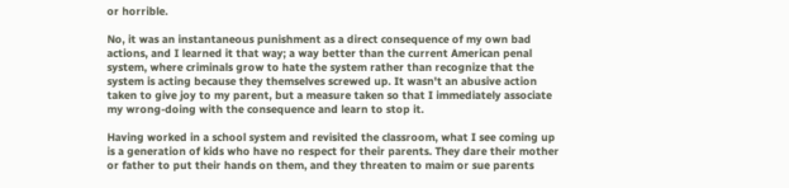or horrible.

No, it was an instantaneous punishment as a direct consequence of my own bad actions, and I learned it that way; a way better than the current American penal system, where criminals grow to hate the system rather than recognize that the system is acting because they themselves screwed up. It wasn't an abusive action taken to give joy to my parent, but a measure taken so that I immediately associate my wrong-doing with the consequence and learn to stop it.

Having worked in a school system and revisited the classroom, what I see coming up is a generation of kids who have no respect for their parents. They dare their mother or father to put their hands on them, and they threaten to maim or sue parents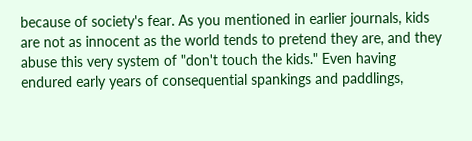because of society's fear. As you mentioned in earlier journals, kids are not as innocent as the world tends to pretend they are, and they abuse this very system of "don't touch the kids." Even having endured early years of consequential spankings and paddlings,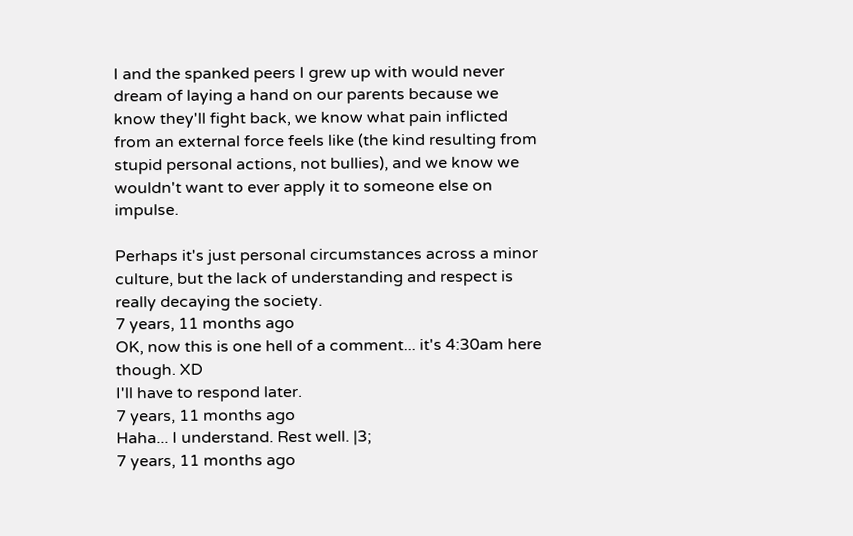I and the spanked peers I grew up with would never dream of laying a hand on our parents because we know they'll fight back, we know what pain inflicted from an external force feels like (the kind resulting from stupid personal actions, not bullies), and we know we wouldn't want to ever apply it to someone else on impulse.

Perhaps it's just personal circumstances across a minor culture, but the lack of understanding and respect is really decaying the society.
7 years, 11 months ago
OK, now this is one hell of a comment... it's 4:30am here though. XD
I'll have to respond later.
7 years, 11 months ago
Haha... I understand. Rest well. |3;
7 years, 11 months ago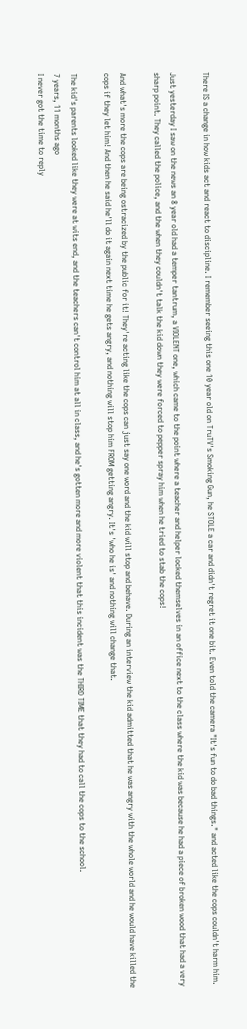There IS a change in how kids act and react to discipline. I remember seeing this one 10 year old on TruTV's Smoking Gun, he STOLE a car and didn't regret it one bit. Even told the camera "It's fun to do bad things." and acted like the cops couldn't harm him.

Just yesterday I saw on the news an 8 year old had a temper tantrum, a VIOLENT one, which came to the point where a teacher and helper locked themselves in an office next to the class where the kid was because he had a piece of broken wood that had a very sharp point. They called the police, and the when they couldn't talk the kid down they were forced to pepper spray him when he tried to stab the cops!

And what's more the cops are being ostracized by the public for it! They're acting like the cops can just say one word and the kid will stop and behave. During an interview the kid admitted that he was angry with the whole world and he would have killed the cops if they let him! And then he said he'll do it again next time he gets angry, and nothing will stop him FROM getting angry. It's 'who he is' and nothing will change that.

The kid's parents looked like they were at wits end, and the teachers can't control him at all in class, and he's gotten more and more violent that this incident was the THIRD TIME that they had to call the cops to the school.
7 years, 11 months ago
I never got the time to reply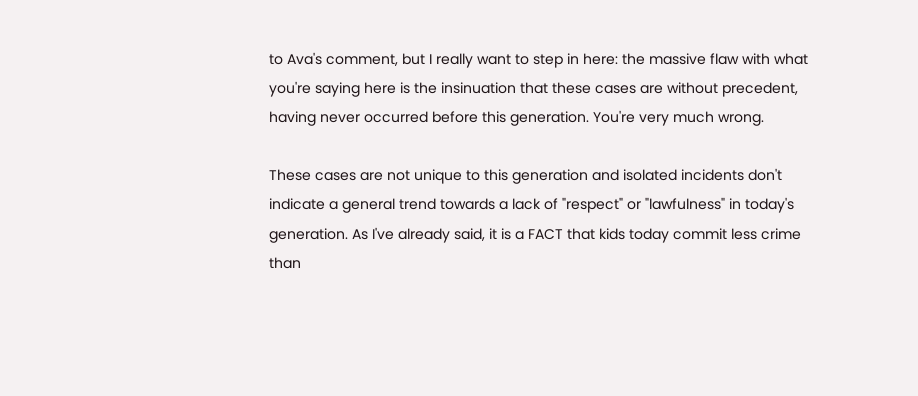to Ava's comment, but I really want to step in here: the massive flaw with what you're saying here is the insinuation that these cases are without precedent, having never occurred before this generation. You're very much wrong.

These cases are not unique to this generation and isolated incidents don't indicate a general trend towards a lack of "respect" or "lawfulness" in today's generation. As I've already said, it is a FACT that kids today commit less crime than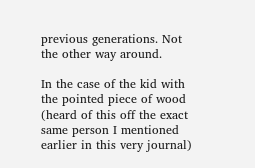previous generations. Not the other way around.

In the case of the kid with the pointed piece of wood (heard of this off the exact same person I mentioned earlier in this very journal)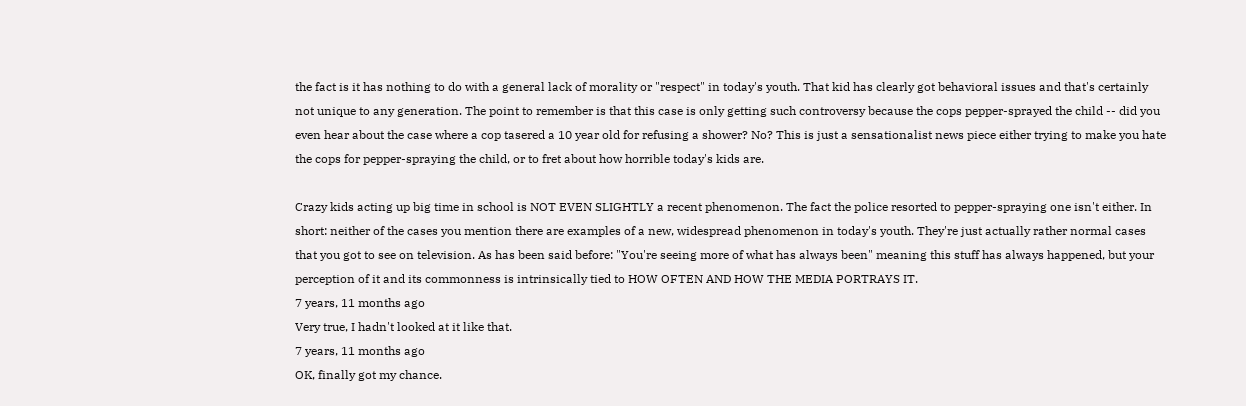the fact is it has nothing to do with a general lack of morality or "respect" in today's youth. That kid has clearly got behavioral issues and that's certainly not unique to any generation. The point to remember is that this case is only getting such controversy because the cops pepper-sprayed the child -- did you even hear about the case where a cop tasered a 10 year old for refusing a shower? No? This is just a sensationalist news piece either trying to make you hate the cops for pepper-spraying the child, or to fret about how horrible today's kids are.

Crazy kids acting up big time in school is NOT EVEN SLIGHTLY a recent phenomenon. The fact the police resorted to pepper-spraying one isn't either. In short: neither of the cases you mention there are examples of a new, widespread phenomenon in today's youth. They're just actually rather normal cases that you got to see on television. As has been said before: "You're seeing more of what has always been" meaning this stuff has always happened, but your perception of it and its commonness is intrinsically tied to HOW OFTEN AND HOW THE MEDIA PORTRAYS IT.
7 years, 11 months ago
Very true, I hadn't looked at it like that.
7 years, 11 months ago
OK, finally got my chance.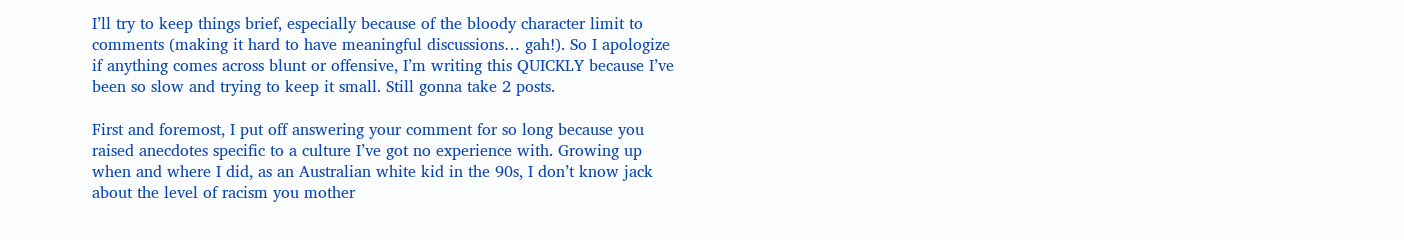I’ll try to keep things brief, especially because of the bloody character limit to comments (making it hard to have meaningful discussions… gah!). So I apologize if anything comes across blunt or offensive, I’m writing this QUICKLY because I’ve been so slow and trying to keep it small. Still gonna take 2 posts.

First and foremost, I put off answering your comment for so long because you raised anecdotes specific to a culture I’ve got no experience with. Growing up when and where I did, as an Australian white kid in the 90s, I don’t know jack about the level of racism you mother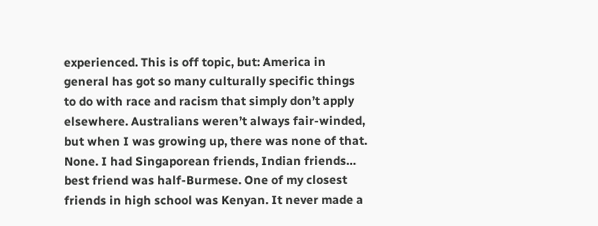experienced. This is off topic, but: America in general has got so many culturally specific things to do with race and racism that simply don’t apply elsewhere. Australians weren’t always fair-winded, but when I was growing up, there was none of that. None. I had Singaporean friends, Indian friends… best friend was half-Burmese. One of my closest friends in high school was Kenyan. It never made a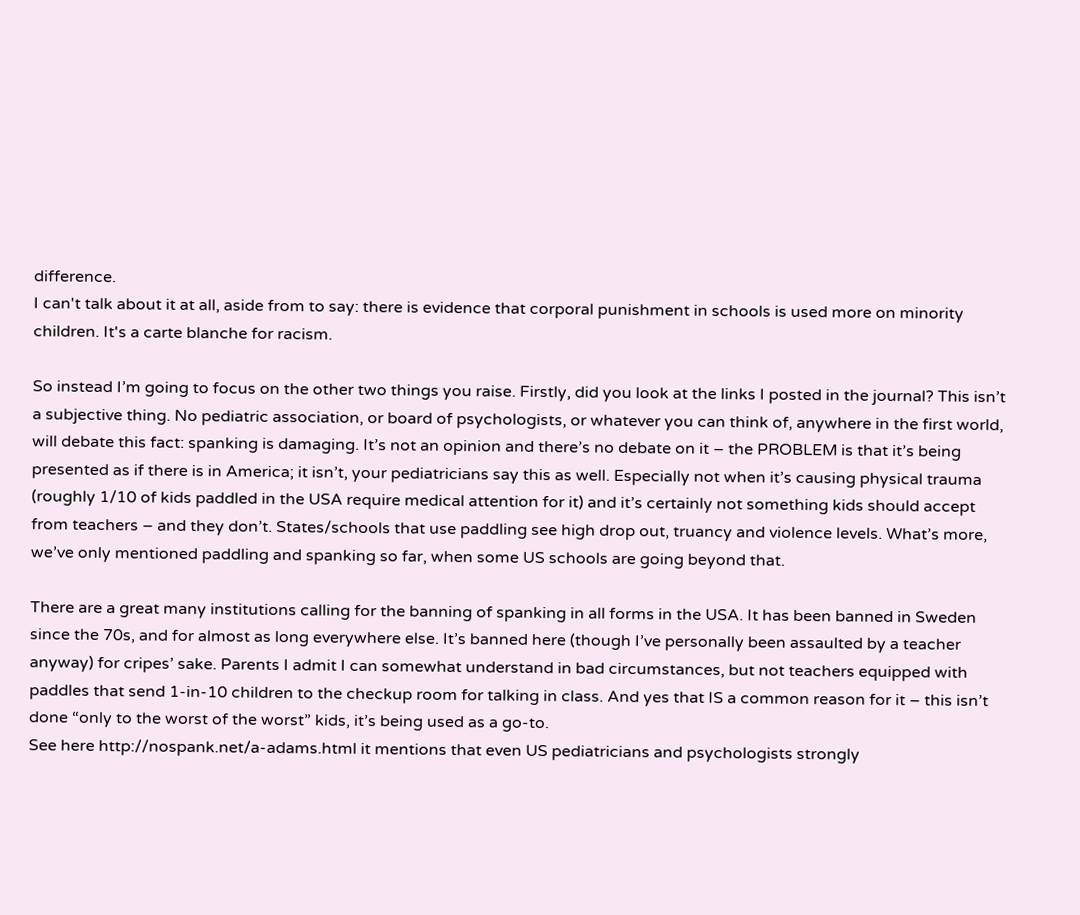difference.
I can't talk about it at all, aside from to say: there is evidence that corporal punishment in schools is used more on minority children. It's a carte blanche for racism.

So instead I’m going to focus on the other two things you raise. Firstly, did you look at the links I posted in the journal? This isn’t a subjective thing. No pediatric association, or board of psychologists, or whatever you can think of, anywhere in the first world, will debate this fact: spanking is damaging. It’s not an opinion and there’s no debate on it – the PROBLEM is that it’s being presented as if there is in America; it isn’t, your pediatricians say this as well. Especially not when it’s causing physical trauma (roughly 1/10 of kids paddled in the USA require medical attention for it) and it’s certainly not something kids should accept from teachers – and they don’t. States/schools that use paddling see high drop out, truancy and violence levels. What’s more, we’ve only mentioned paddling and spanking so far, when some US schools are going beyond that.

There are a great many institutions calling for the banning of spanking in all forms in the USA. It has been banned in Sweden since the 70s, and for almost as long everywhere else. It’s banned here (though I’ve personally been assaulted by a teacher anyway) for cripes’ sake. Parents I admit I can somewhat understand in bad circumstances, but not teachers equipped with paddles that send 1-in-10 children to the checkup room for talking in class. And yes that IS a common reason for it – this isn’t done “only to the worst of the worst” kids, it’s being used as a go-to.
See here http://nospank.net/a-adams.html it mentions that even US pediatricians and psychologists strongly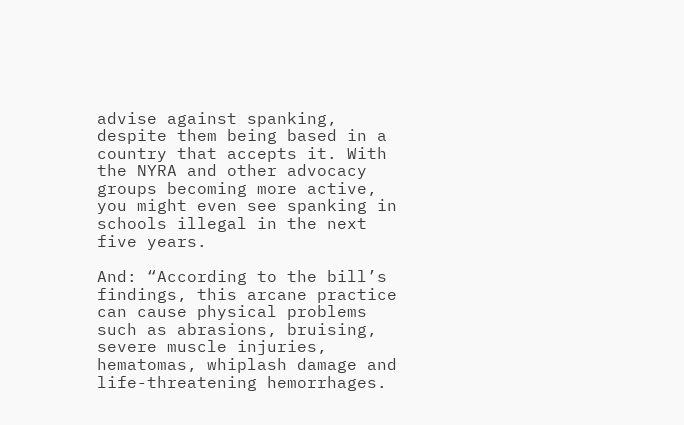advise against spanking, despite them being based in a country that accepts it. With the NYRA and other advocacy groups becoming more active, you might even see spanking in schools illegal in the next five years.

And: “According to the bill’s findings, this arcane practice can cause physical problems such as abrasions, bruising, severe muscle injuries, hematomas, whiplash damage and life-threatening hemorrhages.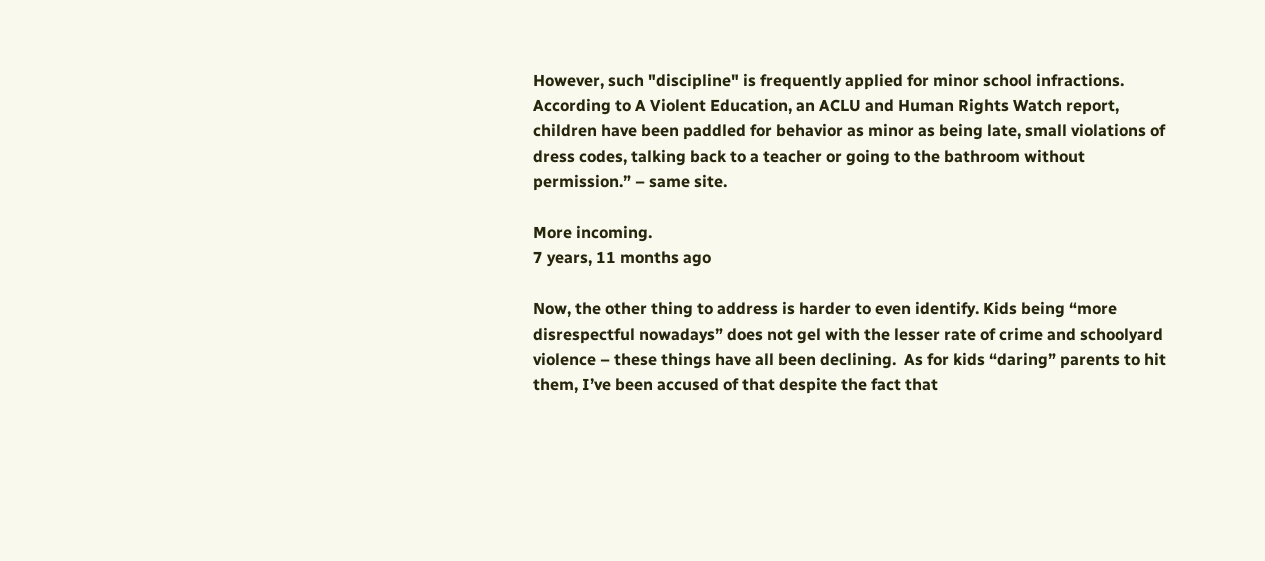However, such "discipline" is frequently applied for minor school infractions. According to A Violent Education, an ACLU and Human Rights Watch report, children have been paddled for behavior as minor as being late, small violations of dress codes, talking back to a teacher or going to the bathroom without permission.” – same site.

More incoming.
7 years, 11 months ago

Now, the other thing to address is harder to even identify. Kids being “more disrespectful nowadays” does not gel with the lesser rate of crime and schoolyard violence – these things have all been declining.  As for kids “daring” parents to hit them, I’ve been accused of that despite the fact that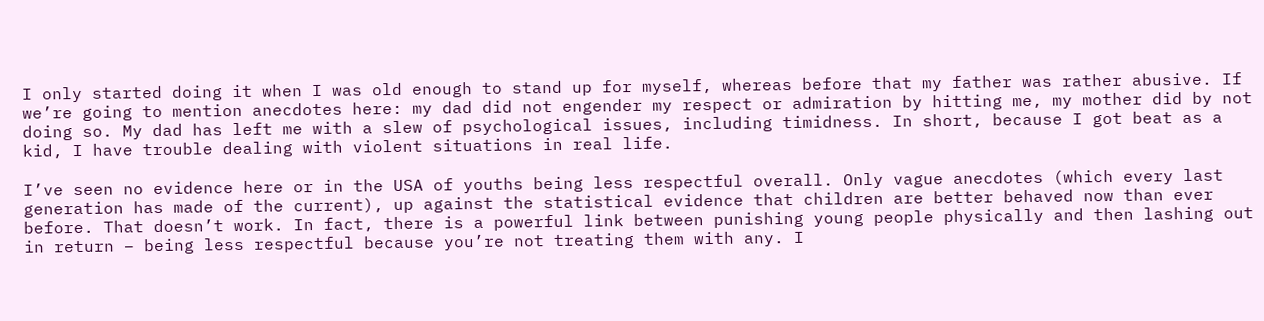I only started doing it when I was old enough to stand up for myself, whereas before that my father was rather abusive. If we’re going to mention anecdotes here: my dad did not engender my respect or admiration by hitting me, my mother did by not doing so. My dad has left me with a slew of psychological issues, including timidness. In short, because I got beat as a kid, I have trouble dealing with violent situations in real life.

I’ve seen no evidence here or in the USA of youths being less respectful overall. Only vague anecdotes (which every last generation has made of the current), up against the statistical evidence that children are better behaved now than ever before. That doesn’t work. In fact, there is a powerful link between punishing young people physically and then lashing out in return – being less respectful because you’re not treating them with any. I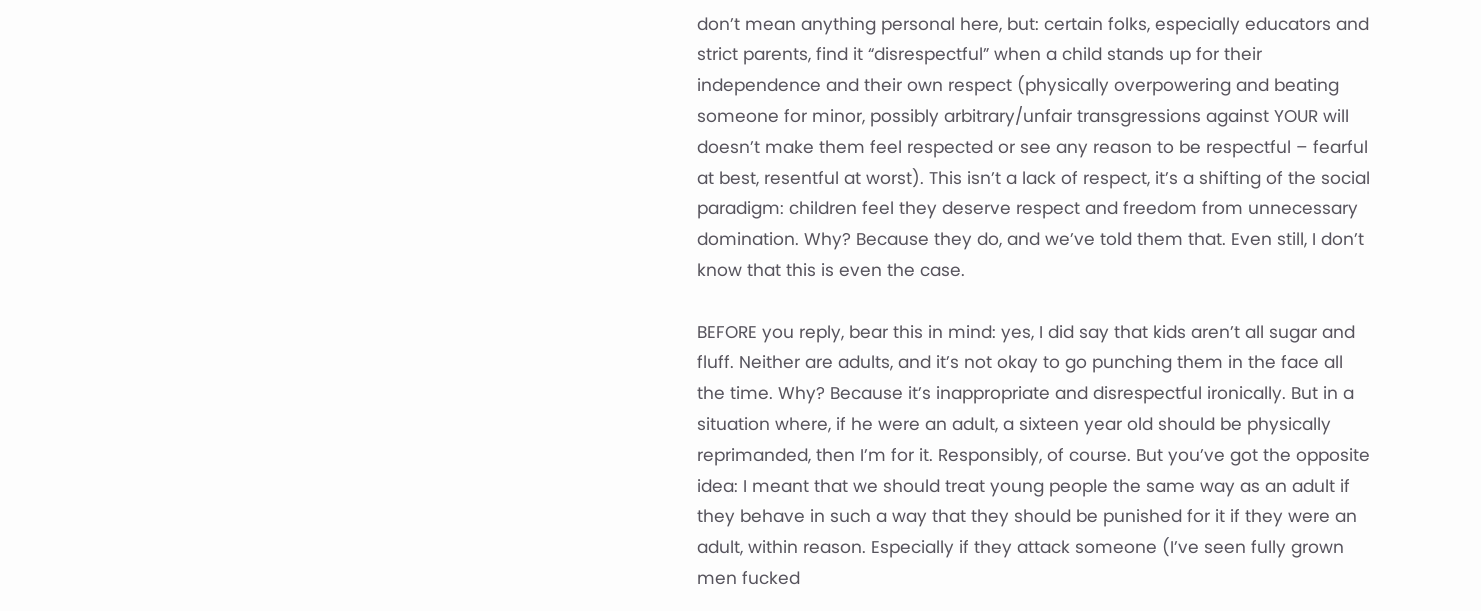don’t mean anything personal here, but: certain folks, especially educators and strict parents, find it “disrespectful” when a child stands up for their independence and their own respect (physically overpowering and beating someone for minor, possibly arbitrary/unfair transgressions against YOUR will doesn’t make them feel respected or see any reason to be respectful – fearful at best, resentful at worst). This isn’t a lack of respect, it’s a shifting of the social paradigm: children feel they deserve respect and freedom from unnecessary domination. Why? Because they do, and we’ve told them that. Even still, I don’t know that this is even the case.

BEFORE you reply, bear this in mind: yes, I did say that kids aren’t all sugar and fluff. Neither are adults, and it’s not okay to go punching them in the face all the time. Why? Because it’s inappropriate and disrespectful ironically. But in a situation where, if he were an adult, a sixteen year old should be physically reprimanded, then I’m for it. Responsibly, of course. But you’ve got the opposite idea: I meant that we should treat young people the same way as an adult if they behave in such a way that they should be punished for it if they were an adult, within reason. Especially if they attack someone (I’ve seen fully grown men fucked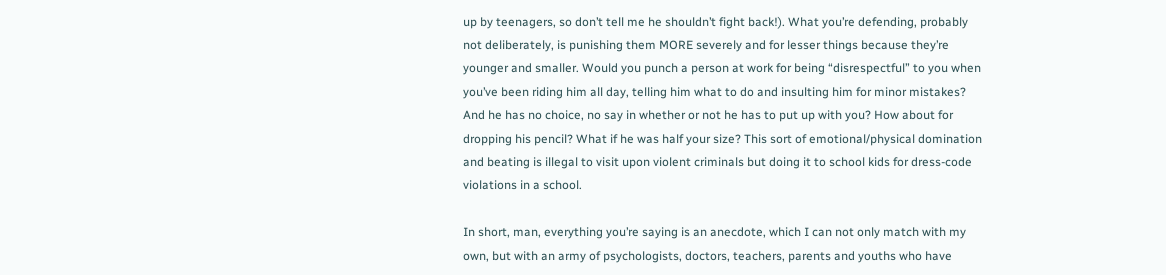up by teenagers, so don’t tell me he shouldn’t fight back!). What you’re defending, probably not deliberately, is punishing them MORE severely and for lesser things because they’re younger and smaller. Would you punch a person at work for being “disrespectful” to you when you’ve been riding him all day, telling him what to do and insulting him for minor mistakes? And he has no choice, no say in whether or not he has to put up with you? How about for dropping his pencil? What if he was half your size? This sort of emotional/physical domination and beating is illegal to visit upon violent criminals but doing it to school kids for dress-code violations in a school.

In short, man, everything you’re saying is an anecdote, which I can not only match with my own, but with an army of psychologists, doctors, teachers, parents and youths who have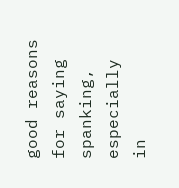good reasons for saying spanking, especially in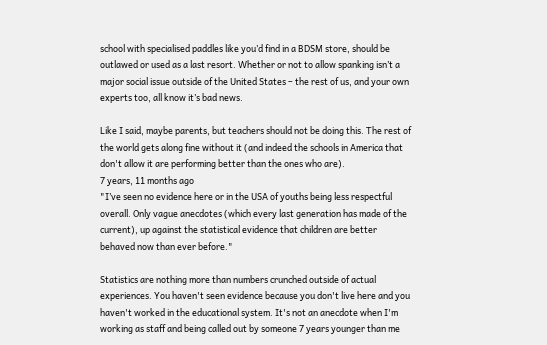school with specialised paddles like you’d find in a BDSM store, should be outlawed or used as a last resort. Whether or not to allow spanking isn’t a major social issue outside of the United States – the rest of us, and your own experts too, all know it’s bad news.

Like I said, maybe parents, but teachers should not be doing this. The rest of the world gets along fine without it (and indeed the schools in America that don't allow it are performing better than the ones who are).
7 years, 11 months ago
"I’ve seen no evidence here or in the USA of youths being less respectful overall. Only vague anecdotes (which every last generation has made of the current), up against the statistical evidence that children are better behaved now than ever before."

Statistics are nothing more than numbers crunched outside of actual experiences. You haven't seen evidence because you don't live here and you haven't worked in the educational system. It's not an anecdote when I'm working as staff and being called out by someone 7 years younger than me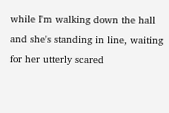while I'm walking down the hall and she's standing in line, waiting for her utterly scared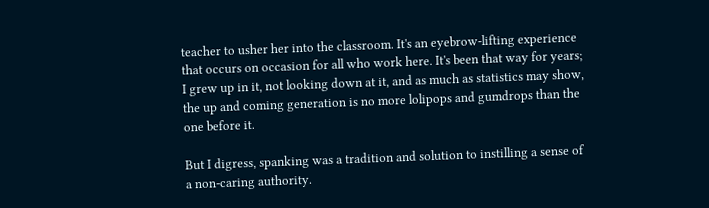teacher to usher her into the classroom. It's an eyebrow-lifting experience that occurs on occasion for all who work here. It's been that way for years; I grew up in it, not looking down at it, and as much as statistics may show, the up and coming generation is no more lolipops and gumdrops than the one before it.

But I digress, spanking was a tradition and solution to instilling a sense of a non-caring authority.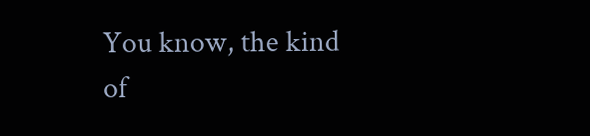You know, the kind of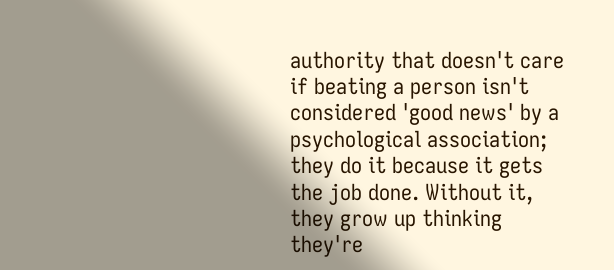authority that doesn't care if beating a person isn't considered 'good news' by a psychological association; they do it because it gets the job done. Without it, they grow up thinking they're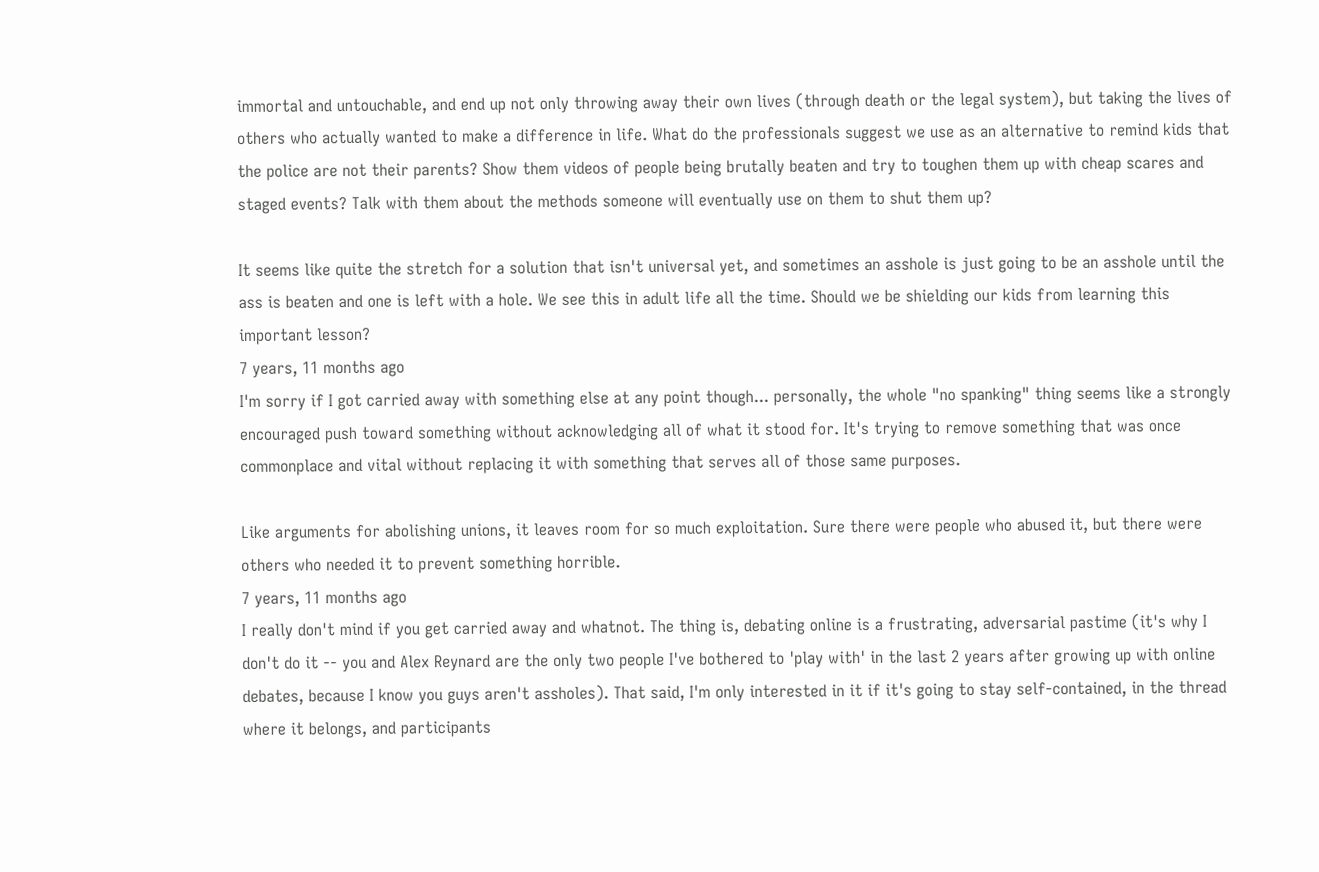immortal and untouchable, and end up not only throwing away their own lives (through death or the legal system), but taking the lives of others who actually wanted to make a difference in life. What do the professionals suggest we use as an alternative to remind kids that the police are not their parents? Show them videos of people being brutally beaten and try to toughen them up with cheap scares and staged events? Talk with them about the methods someone will eventually use on them to shut them up?

It seems like quite the stretch for a solution that isn't universal yet, and sometimes an asshole is just going to be an asshole until the ass is beaten and one is left with a hole. We see this in adult life all the time. Should we be shielding our kids from learning this important lesson?
7 years, 11 months ago
I'm sorry if I got carried away with something else at any point though... personally, the whole "no spanking" thing seems like a strongly encouraged push toward something without acknowledging all of what it stood for. It's trying to remove something that was once commonplace and vital without replacing it with something that serves all of those same purposes.

Like arguments for abolishing unions, it leaves room for so much exploitation. Sure there were people who abused it, but there were others who needed it to prevent something horrible.
7 years, 11 months ago
I really don't mind if you get carried away and whatnot. The thing is, debating online is a frustrating, adversarial pastime (it's why I don't do it -- you and Alex Reynard are the only two people I've bothered to 'play with' in the last 2 years after growing up with online debates, because I know you guys aren't assholes). That said, I'm only interested in it if it's going to stay self-contained, in the thread where it belongs, and participants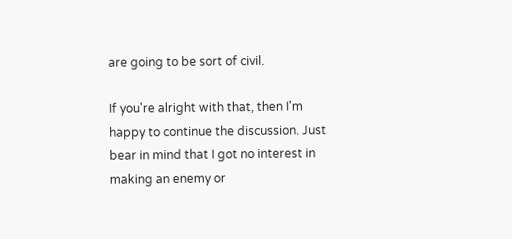are going to be sort of civil.

If you're alright with that, then I'm happy to continue the discussion. Just bear in mind that I got no interest in making an enemy or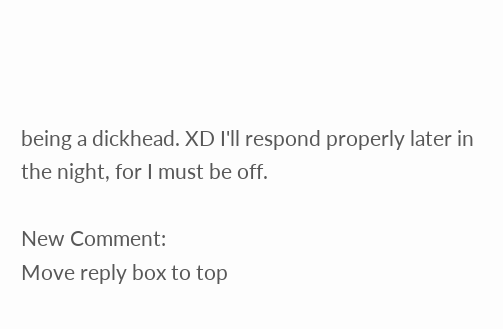being a dickhead. XD I'll respond properly later in the night, for I must be off.

New Comment:
Move reply box to top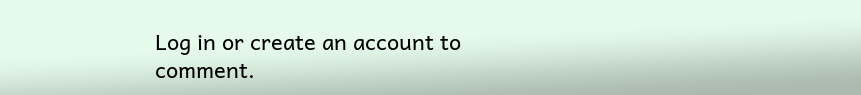Log in or create an account to comment.